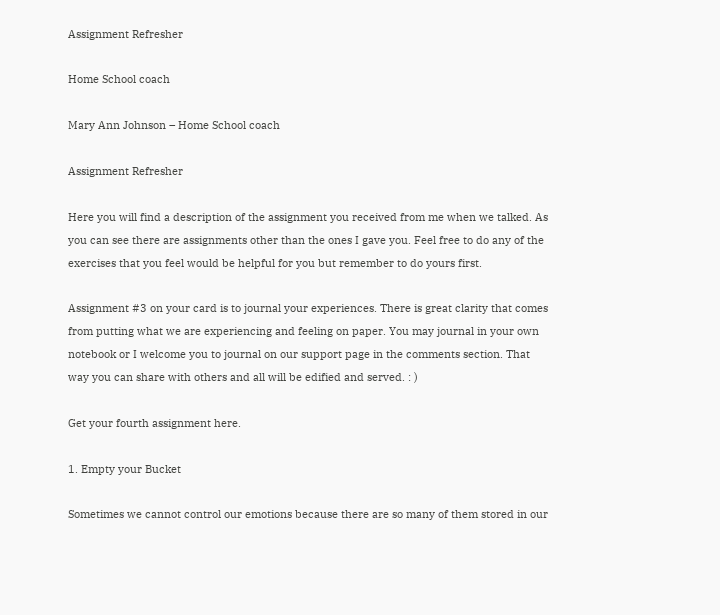Assignment Refresher

Home School coach

Mary Ann Johnson – Home School coach

Assignment Refresher

Here you will find a description of the assignment you received from me when we talked. As you can see there are assignments other than the ones I gave you. Feel free to do any of the exercises that you feel would be helpful for you but remember to do yours first.

Assignment #3 on your card is to journal your experiences. There is great clarity that comes from putting what we are experiencing and feeling on paper. You may journal in your own notebook or I welcome you to journal on our support page in the comments section. That way you can share with others and all will be edified and served. : )

Get your fourth assignment here.

1. Empty your Bucket

Sometimes we cannot control our emotions because there are so many of them stored in our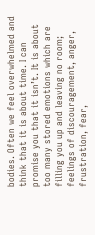bodies. Often we feel overwhelmed and think that it is about time. I can promise you that it isn’t. It is about too many stored emotions which are filling you up and leaving no room; feelings of discouragement, anger, frustration, fear,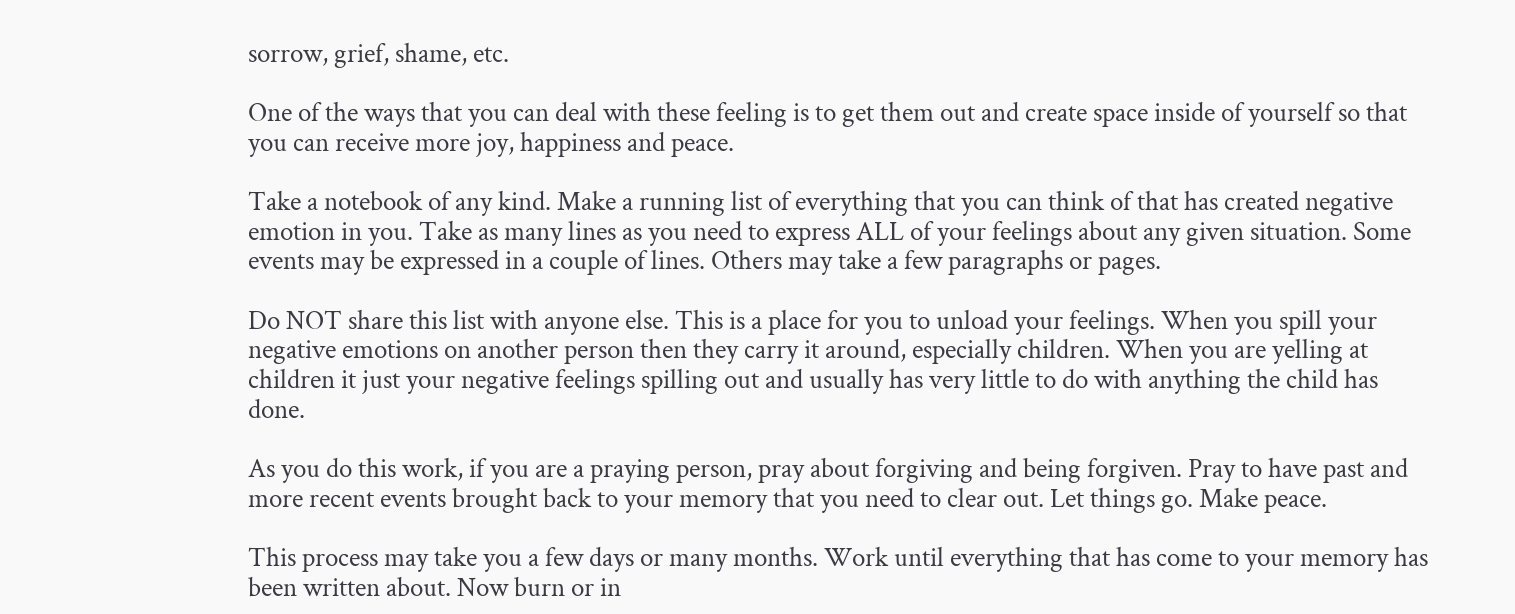sorrow, grief, shame, etc.

One of the ways that you can deal with these feeling is to get them out and create space inside of yourself so that you can receive more joy, happiness and peace.

Take a notebook of any kind. Make a running list of everything that you can think of that has created negative emotion in you. Take as many lines as you need to express ALL of your feelings about any given situation. Some events may be expressed in a couple of lines. Others may take a few paragraphs or pages.

Do NOT share this list with anyone else. This is a place for you to unload your feelings. When you spill your negative emotions on another person then they carry it around, especially children. When you are yelling at children it just your negative feelings spilling out and usually has very little to do with anything the child has done.

As you do this work, if you are a praying person, pray about forgiving and being forgiven. Pray to have past and more recent events brought back to your memory that you need to clear out. Let things go. Make peace.

This process may take you a few days or many months. Work until everything that has come to your memory has been written about. Now burn or in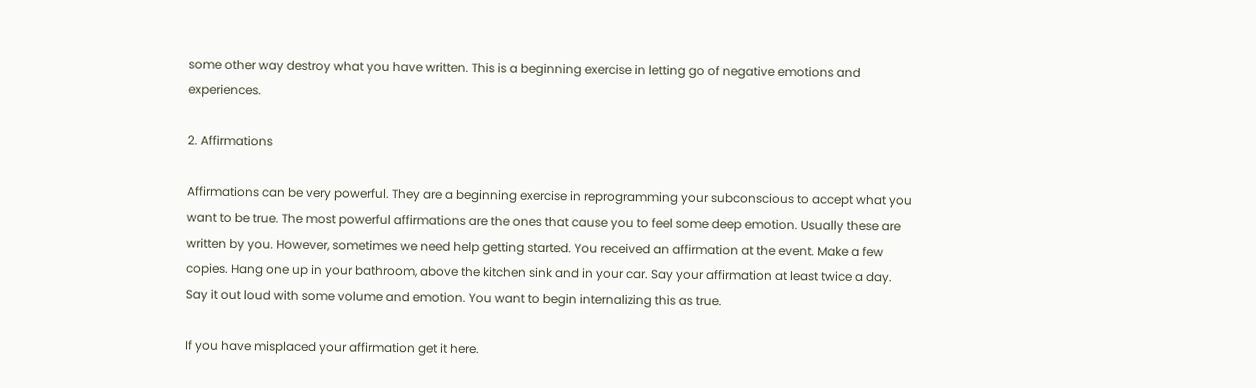some other way destroy what you have written. This is a beginning exercise in letting go of negative emotions and experiences.

2. Affirmations

Affirmations can be very powerful. They are a beginning exercise in reprogramming your subconscious to accept what you want to be true. The most powerful affirmations are the ones that cause you to feel some deep emotion. Usually these are written by you. However, sometimes we need help getting started. You received an affirmation at the event. Make a few copies. Hang one up in your bathroom, above the kitchen sink and in your car. Say your affirmation at least twice a day. Say it out loud with some volume and emotion. You want to begin internalizing this as true.

If you have misplaced your affirmation get it here.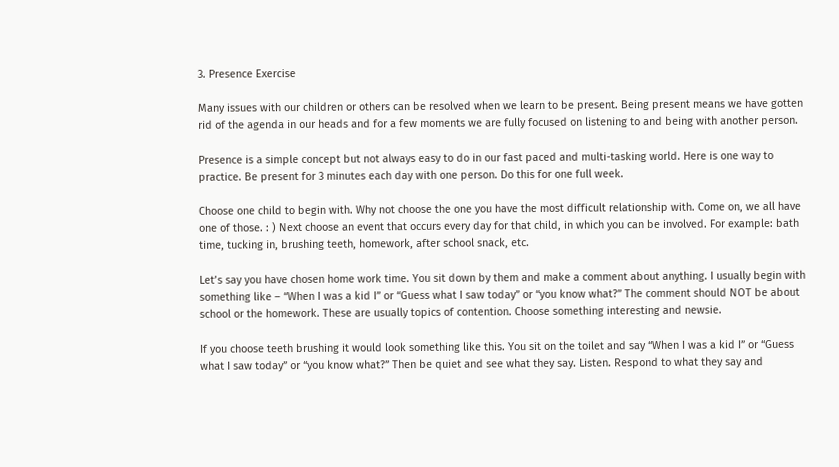3. Presence Exercise

Many issues with our children or others can be resolved when we learn to be present. Being present means we have gotten rid of the agenda in our heads and for a few moments we are fully focused on listening to and being with another person.

Presence is a simple concept but not always easy to do in our fast paced and multi-tasking world. Here is one way to practice. Be present for 3 minutes each day with one person. Do this for one full week.

Choose one child to begin with. Why not choose the one you have the most difficult relationship with. Come on, we all have one of those. : ) Next choose an event that occurs every day for that child, in which you can be involved. For example: bath time, tucking in, brushing teeth, homework, after school snack, etc.

Let’s say you have chosen home work time. You sit down by them and make a comment about anything. I usually begin with something like – “When I was a kid I” or “Guess what I saw today” or “you know what?” The comment should NOT be about school or the homework. These are usually topics of contention. Choose something interesting and newsie.

If you choose teeth brushing it would look something like this. You sit on the toilet and say “When I was a kid I” or “Guess what I saw today” or “you know what?” Then be quiet and see what they say. Listen. Respond to what they say and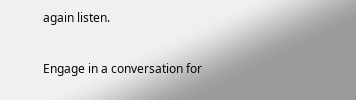again listen.

Engage in a conversation for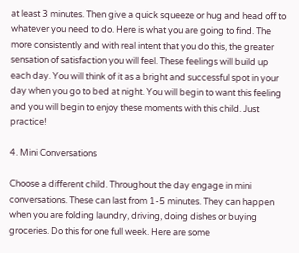at least 3 minutes. Then give a quick squeeze or hug and head off to whatever you need to do. Here is what you are going to find. The more consistently and with real intent that you do this, the greater sensation of satisfaction you will feel. These feelings will build up each day. You will think of it as a bright and successful spot in your day when you go to bed at night. You will begin to want this feeling and you will begin to enjoy these moments with this child. Just practice!

4. Mini Conversations

Choose a different child. Throughout the day engage in mini conversations. These can last from 1-5 minutes. They can happen when you are folding laundry, driving, doing dishes or buying groceries. Do this for one full week. Here are some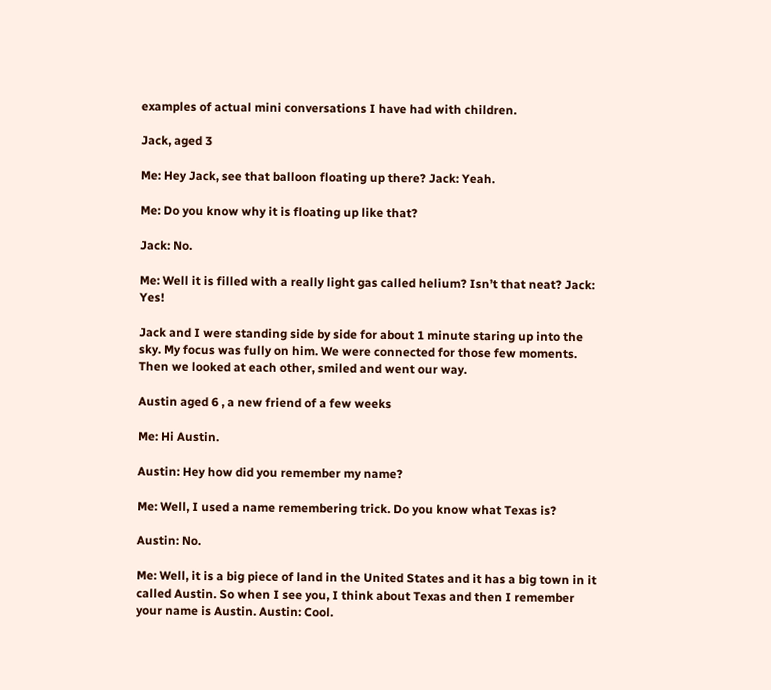examples of actual mini conversations I have had with children.

Jack, aged 3

Me: Hey Jack, see that balloon floating up there? Jack: Yeah.

Me: Do you know why it is floating up like that?

Jack: No.

Me: Well it is filled with a really light gas called helium? Isn’t that neat? Jack: Yes!

Jack and I were standing side by side for about 1 minute staring up into the sky. My focus was fully on him. We were connected for those few moments. Then we looked at each other, smiled and went our way.

Austin aged 6 , a new friend of a few weeks

Me: Hi Austin.

Austin: Hey how did you remember my name?

Me: Well, I used a name remembering trick. Do you know what Texas is?

Austin: No.

Me: Well, it is a big piece of land in the United States and it has a big town in it called Austin. So when I see you, I think about Texas and then I remember your name is Austin. Austin: Cool.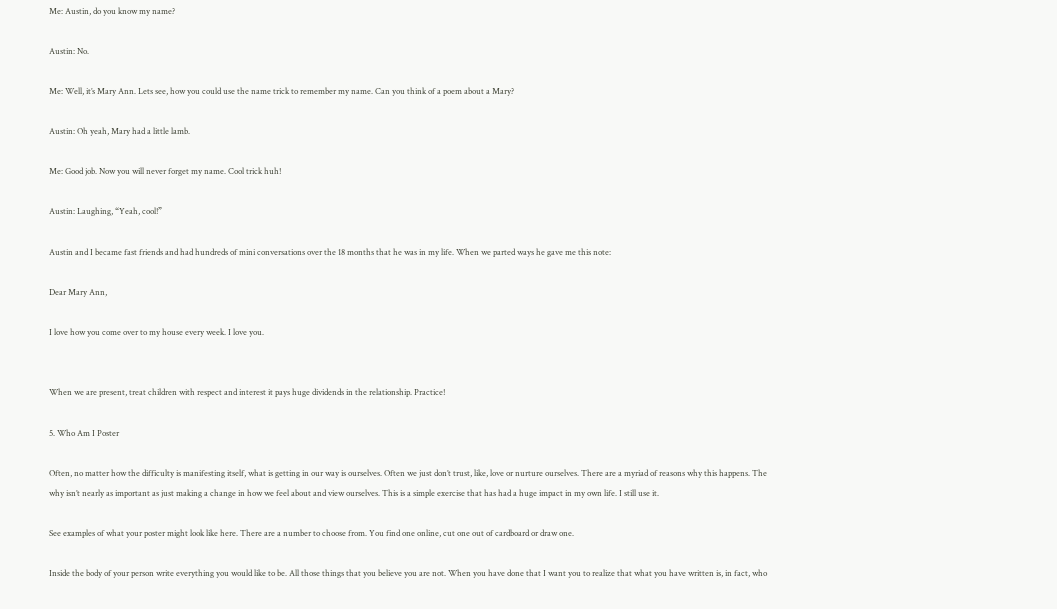Me: Austin, do you know my name?

Austin: No.

Me: Well, it’s Mary Ann. Lets see, how you could use the name trick to remember my name. Can you think of a poem about a Mary?

Austin: Oh yeah, Mary had a little lamb.

Me: Good job. Now you will never forget my name. Cool trick huh!

Austin: Laughing, “Yeah, cool!”

Austin and I became fast friends and had hundreds of mini conversations over the 18 months that he was in my life. When we parted ways he gave me this note:

Dear Mary Ann,

I love how you come over to my house every week. I love you.


When we are present, treat children with respect and interest it pays huge dividends in the relationship. Practice!

5. Who Am I Poster

Often, no matter how the difficulty is manifesting itself, what is getting in our way is ourselves. Often we just don’t trust, like, love or nurture ourselves. There are a myriad of reasons why this happens. The why isn’t nearly as important as just making a change in how we feel about and view ourselves. This is a simple exercise that has had a huge impact in my own life. I still use it.

See examples of what your poster might look like here. There are a number to choose from. You find one online, cut one out of cardboard or draw one.

Inside the body of your person write everything you would like to be. All those things that you believe you are not. When you have done that I want you to realize that what you have written is, in fact, who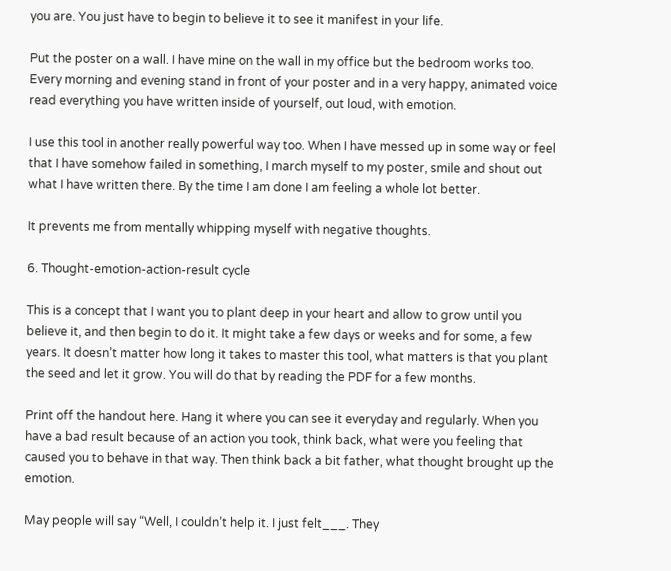you are. You just have to begin to believe it to see it manifest in your life.

Put the poster on a wall. I have mine on the wall in my office but the bedroom works too. Every morning and evening stand in front of your poster and in a very happy, animated voice read everything you have written inside of yourself, out loud, with emotion.

I use this tool in another really powerful way too. When I have messed up in some way or feel that I have somehow failed in something, I march myself to my poster, smile and shout out what I have written there. By the time I am done I am feeling a whole lot better.

It prevents me from mentally whipping myself with negative thoughts.

6. Thought-emotion-action-result cycle

This is a concept that I want you to plant deep in your heart and allow to grow until you believe it, and then begin to do it. It might take a few days or weeks and for some, a few years. It doesn’t matter how long it takes to master this tool, what matters is that you plant the seed and let it grow. You will do that by reading the PDF for a few months.

Print off the handout here. Hang it where you can see it everyday and regularly. When you have a bad result because of an action you took, think back, what were you feeling that caused you to behave in that way. Then think back a bit father, what thought brought up the emotion.

May people will say “Well, I couldn’t help it. I just felt___. They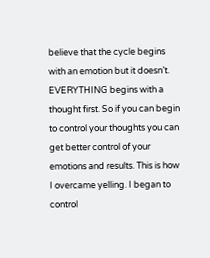believe that the cycle begins with an emotion but it doesn’t. EVERYTHING begins with a thought first. So if you can begin to control your thoughts you can get better control of your emotions and results. This is how I overcame yelling. I began to control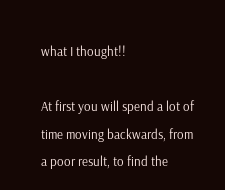what I thought!!

At first you will spend a lot of time moving backwards, from a poor result, to find the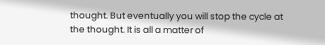thought. But eventually you will stop the cycle at the thought. It is all a matter of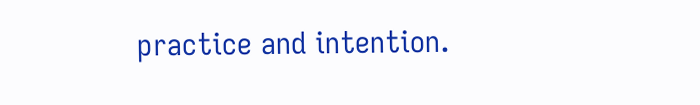practice and intention.